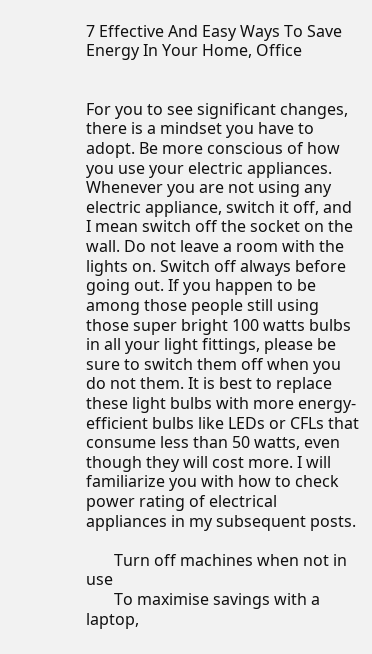7 Effective And Easy Ways To Save Energy In Your Home, Office


For you to see significant changes, there is a mindset you have to adopt. Be more conscious of how you use your electric appliances. Whenever you are not using any electric appliance, switch it off, and I mean switch off the socket on the wall. Do not leave a room with the lights on. Switch off always before going out. If you happen to be among those people still using those super bright 100 watts bulbs in all your light fittings, please be sure to switch them off when you do not them. It is best to replace these light bulbs with more energy-efficient bulbs like LEDs or CFLs that consume less than 50 watts, even though they will cost more. I will familiarize you with how to check power rating of electrical appliances in my subsequent posts.

       Turn off machines when not in use
       To maximise savings with a laptop,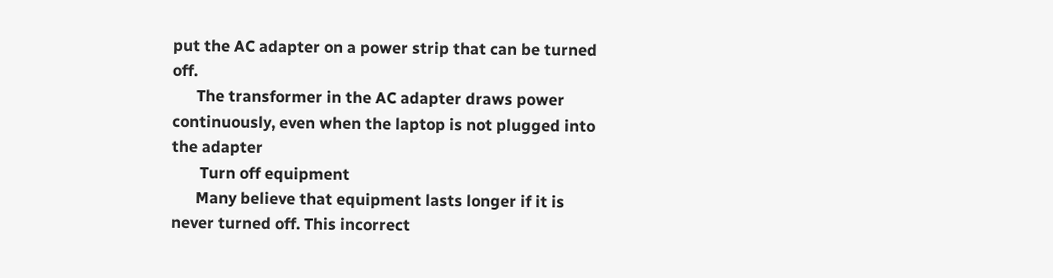put the AC adapter on a power strip that can be turned off.
      The transformer in the AC adapter draws power continuously, even when the laptop is not plugged into the adapter
       Turn off equipment
      Many believe that equipment lasts longer if it is never turned off. This incorrect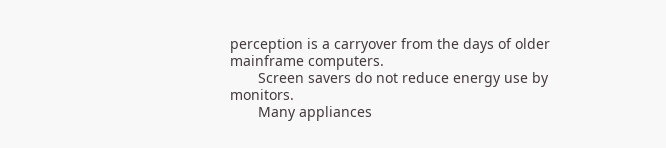perception is a carryover from the days of older mainframe computers.
       Screen savers do not reduce energy use by monitors.
       Many appliances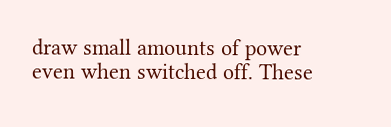draw small amounts of power even when switched off. These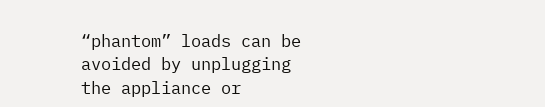“phantom” loads can be avoided by unplugging the appliance or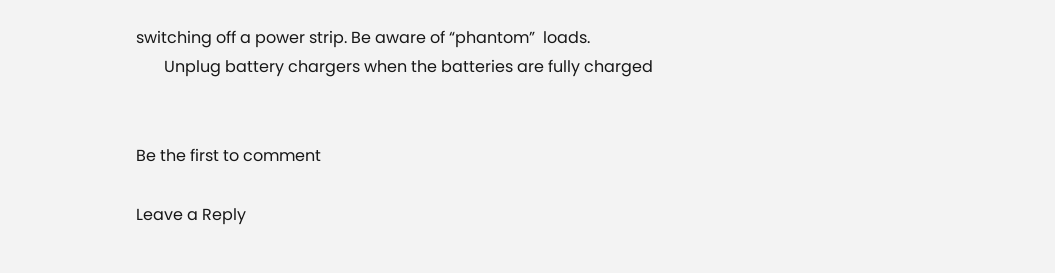switching off a power strip. Be aware of “phantom”  loads.
       Unplug battery chargers when the batteries are fully charged


Be the first to comment

Leave a Reply